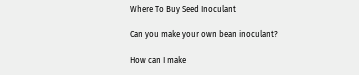Where To Buy Seed Inoculant

Can you make your own bean inoculant?

How can I make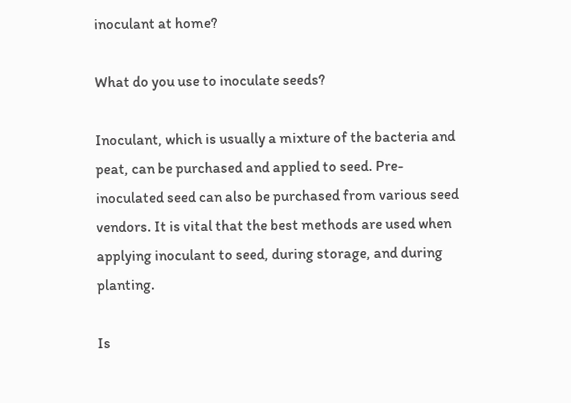inoculant at home?

What do you use to inoculate seeds?

Inoculant, which is usually a mixture of the bacteria and peat, can be purchased and applied to seed. Pre-inoculated seed can also be purchased from various seed vendors. It is vital that the best methods are used when applying inoculant to seed, during storage, and during planting.

Is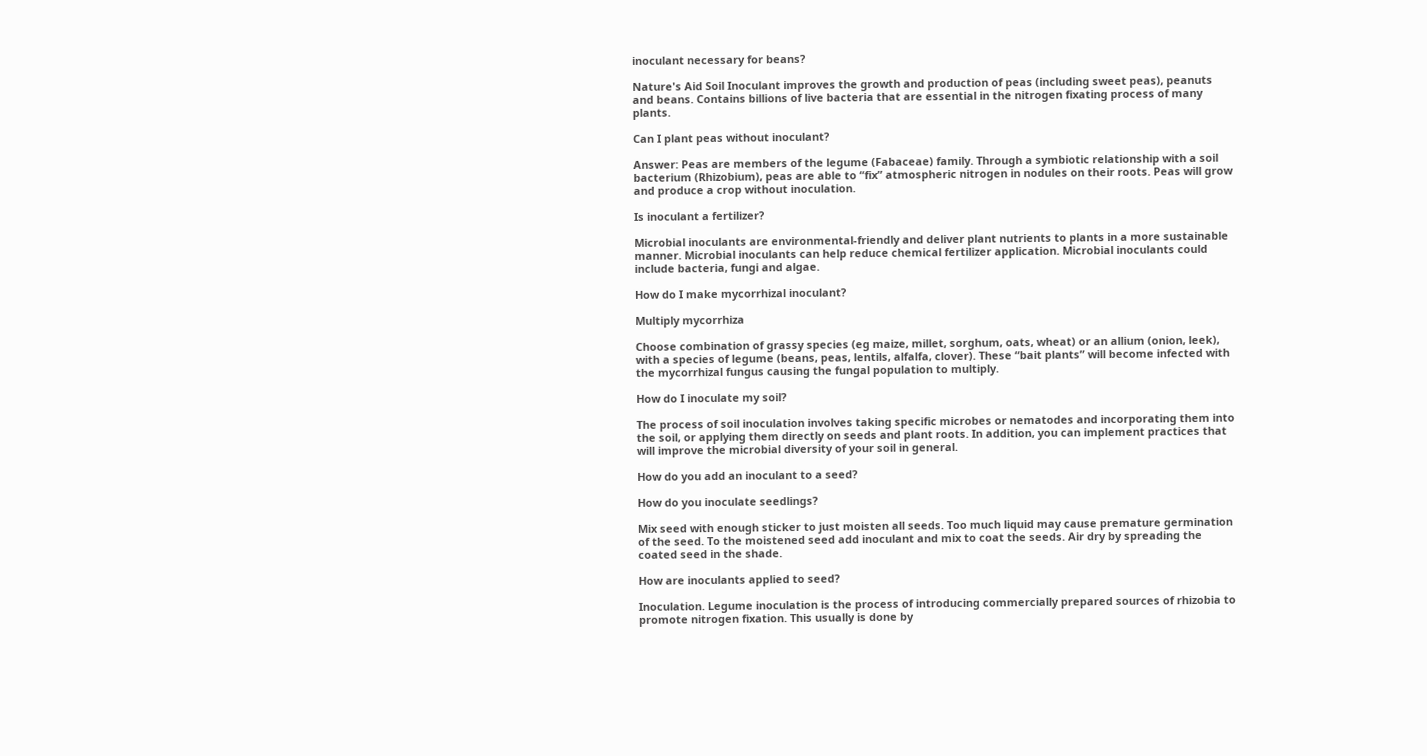inoculant necessary for beans?

Nature's Aid Soil Inoculant improves the growth and production of peas (including sweet peas), peanuts and beans. Contains billions of live bacteria that are essential in the nitrogen fixating process of many plants.

Can I plant peas without inoculant?

Answer: Peas are members of the legume (Fabaceae) family. Through a symbiotic relationship with a soil bacterium (Rhizobium), peas are able to “fix” atmospheric nitrogen in nodules on their roots. Peas will grow and produce a crop without inoculation.

Is inoculant a fertilizer?

Microbial inoculants are environmental-friendly and deliver plant nutrients to plants in a more sustainable manner. Microbial inoculants can help reduce chemical fertilizer application. Microbial inoculants could include bacteria, fungi and algae.

How do I make mycorrhizal inoculant?

Multiply mycorrhiza

Choose combination of grassy species (eg maize, millet, sorghum, oats, wheat) or an allium (onion, leek), with a species of legume (beans, peas, lentils, alfalfa, clover). These “bait plants” will become infected with the mycorrhizal fungus causing the fungal population to multiply.

How do I inoculate my soil?

The process of soil inoculation involves taking specific microbes or nematodes and incorporating them into the soil, or applying them directly on seeds and plant roots. In addition, you can implement practices that will improve the microbial diversity of your soil in general.

How do you add an inoculant to a seed?

How do you inoculate seedlings?

Mix seed with enough sticker to just moisten all seeds. Too much liquid may cause premature germination of the seed. To the moistened seed add inoculant and mix to coat the seeds. Air dry by spreading the coated seed in the shade.

How are inoculants applied to seed?

Inoculation. Legume inoculation is the process of introducing commercially prepared sources of rhizobia to promote nitrogen fixation. This usually is done by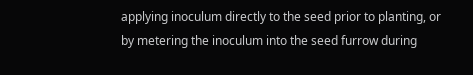applying inoculum directly to the seed prior to planting, or by metering the inoculum into the seed furrow during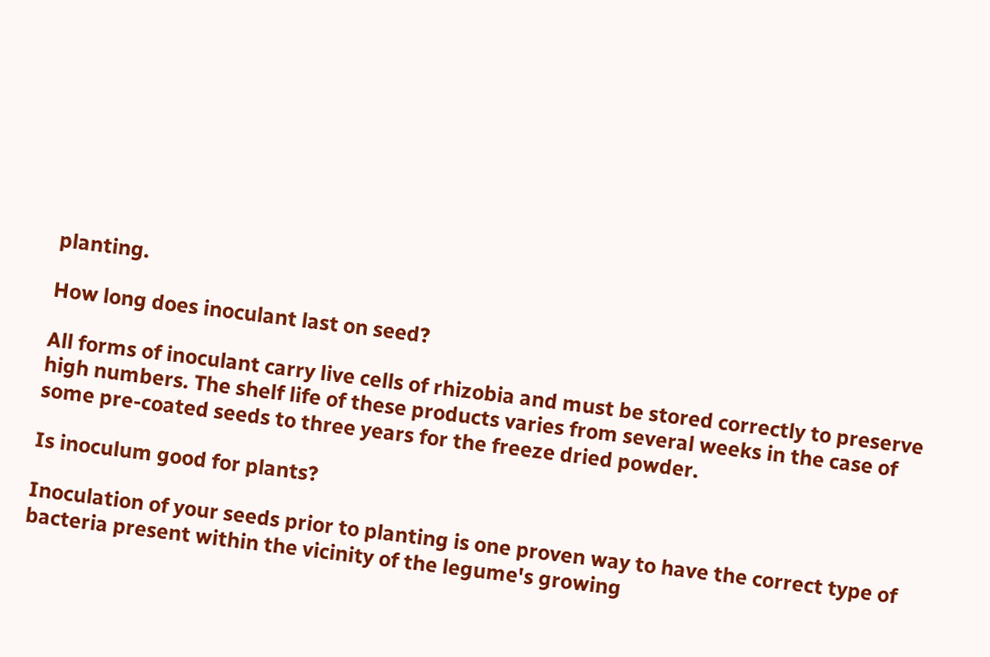planting.

How long does inoculant last on seed?

All forms of inoculant carry live cells of rhizobia and must be stored correctly to preserve high numbers. The shelf life of these products varies from several weeks in the case of some pre-coated seeds to three years for the freeze dried powder.

Is inoculum good for plants?

Inoculation of your seeds prior to planting is one proven way to have the correct type of bacteria present within the vicinity of the legume's growing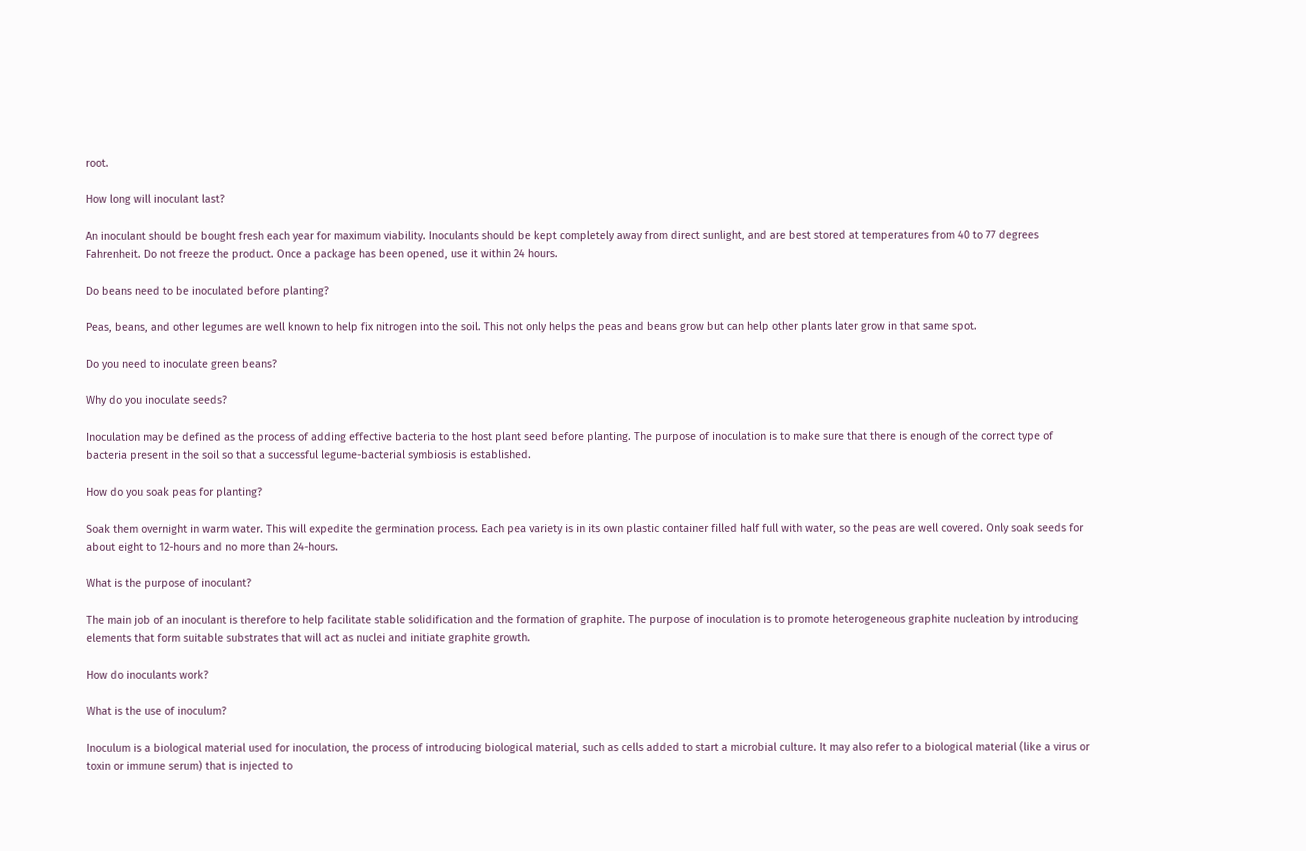root.

How long will inoculant last?

An inoculant should be bought fresh each year for maximum viability. Inoculants should be kept completely away from direct sunlight, and are best stored at temperatures from 40 to 77 degrees Fahrenheit. Do not freeze the product. Once a package has been opened, use it within 24 hours.

Do beans need to be inoculated before planting?

Peas, beans, and other legumes are well known to help fix nitrogen into the soil. This not only helps the peas and beans grow but can help other plants later grow in that same spot.

Do you need to inoculate green beans?

Why do you inoculate seeds?

Inoculation may be defined as the process of adding effective bacteria to the host plant seed before planting. The purpose of inoculation is to make sure that there is enough of the correct type of bacteria present in the soil so that a successful legume-bacterial symbiosis is established.

How do you soak peas for planting?

Soak them overnight in warm water. This will expedite the germination process. Each pea variety is in its own plastic container filled half full with water, so the peas are well covered. Only soak seeds for about eight to 12-hours and no more than 24-hours.

What is the purpose of inoculant?

The main job of an inoculant is therefore to help facilitate stable solidification and the formation of graphite. The purpose of inoculation is to promote heterogeneous graphite nucleation by introducing elements that form suitable substrates that will act as nuclei and initiate graphite growth.

How do inoculants work?

What is the use of inoculum?

Inoculum is a biological material used for inoculation, the process of introducing biological material, such as cells added to start a microbial culture. It may also refer to a biological material (like a virus or toxin or immune serum) that is injected to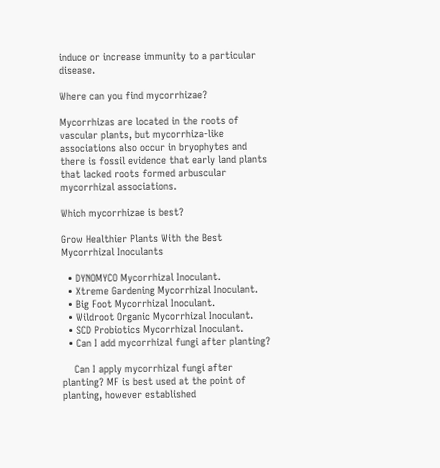induce or increase immunity to a particular disease.

Where can you find mycorrhizae?

Mycorrhizas are located in the roots of vascular plants, but mycorrhiza-like associations also occur in bryophytes and there is fossil evidence that early land plants that lacked roots formed arbuscular mycorrhizal associations.

Which mycorrhizae is best?

Grow Healthier Plants With the Best Mycorrhizal Inoculants

  • DYNOMYCO Mycorrhizal Inoculant.
  • Xtreme Gardening Mycorrhizal Inoculant.
  • Big Foot Mycorrhizal Inoculant.
  • Wildroot Organic Mycorrhizal Inoculant.
  • SCD Probiotics Mycorrhizal Inoculant.
  • Can I add mycorrhizal fungi after planting?

    Can I apply mycorrhizal fungi after planting? MF is best used at the point of planting, however established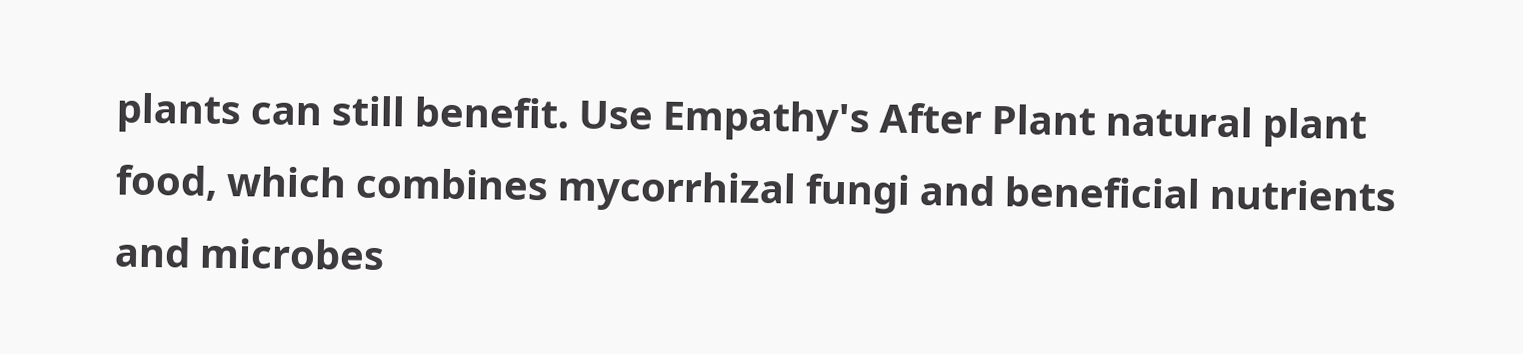plants can still benefit. Use Empathy's After Plant natural plant food, which combines mycorrhizal fungi and beneficial nutrients and microbes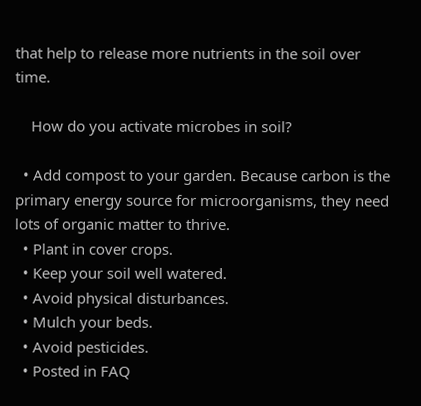that help to release more nutrients in the soil over time.

    How do you activate microbes in soil?

  • Add compost to your garden. Because carbon is the primary energy source for microorganisms, they need lots of organic matter to thrive.
  • Plant in cover crops.
  • Keep your soil well watered.
  • Avoid physical disturbances.
  • Mulch your beds.
  • Avoid pesticides.
  • Posted in FAQ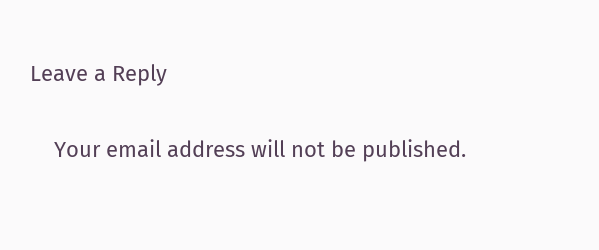Leave a Reply

    Your email address will not be published.